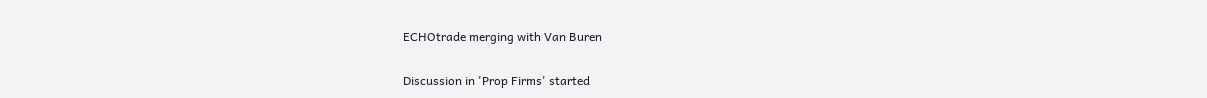ECHOtrade merging with Van Buren

Discussion in 'Prop Firms' started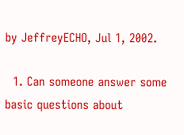by JeffreyECHO, Jul 1, 2002.

  1. Can someone answer some basic questions about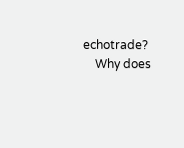echotrade?
    Why does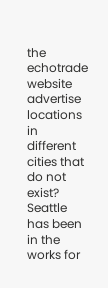the echotrade website advertise locations in different cities that do not exist? Seattle has been in the works for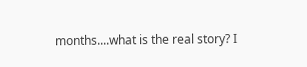months....what is the real story? I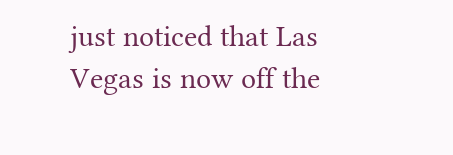just noticed that Las Vegas is now off the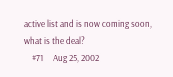active list and is now coming soon, what is the deal?
    #71     Aug 25, 2002